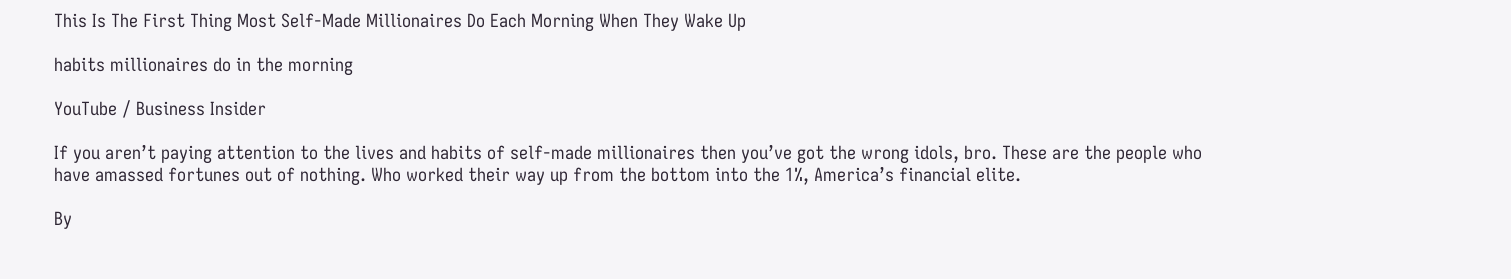This Is The First Thing Most Self-Made Millionaires Do Each Morning When They Wake Up

habits millionaires do in the morning

YouTube / Business Insider

If you aren’t paying attention to the lives and habits of self-made millionaires then you’ve got the wrong idols, bro. These are the people who have amassed fortunes out of nothing. Who worked their way up from the bottom into the 1%, America’s financial elite.

By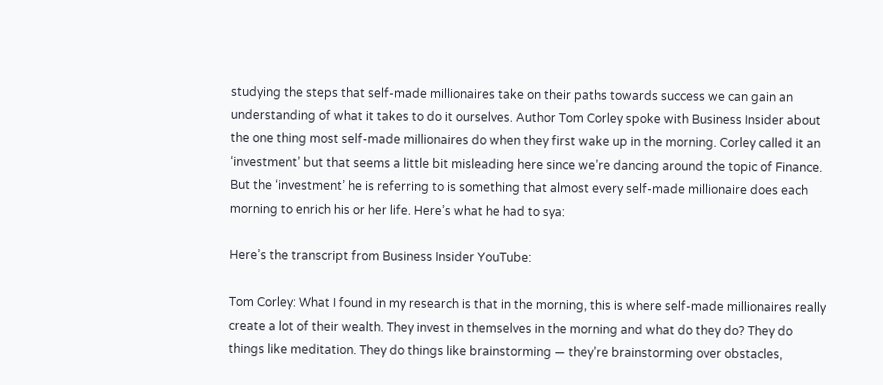studying the steps that self-made millionaires take on their paths towards success we can gain an understanding of what it takes to do it ourselves. Author Tom Corley spoke with Business Insider about the one thing most self-made millionaires do when they first wake up in the morning. Corley called it an ‘investment’ but that seems a little bit misleading here since we’re dancing around the topic of Finance. But the ‘investment’ he is referring to is something that almost every self-made millionaire does each morning to enrich his or her life. Here’s what he had to sya:

Here’s the transcript from Business Insider YouTube:

Tom Corley: What I found in my research is that in the morning, this is where self-made millionaires really create a lot of their wealth. They invest in themselves in the morning and what do they do? They do things like meditation. They do things like brainstorming — they’re brainstorming over obstacles,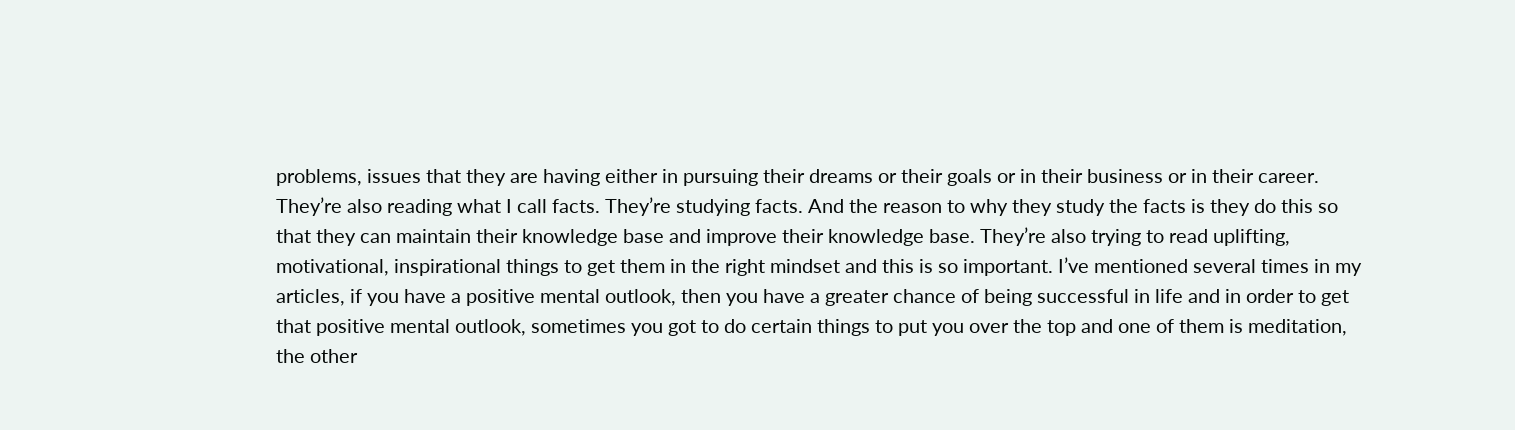problems, issues that they are having either in pursuing their dreams or their goals or in their business or in their career.
They’re also reading what I call facts. They’re studying facts. And the reason to why they study the facts is they do this so that they can maintain their knowledge base and improve their knowledge base. They’re also trying to read uplifting, motivational, inspirational things to get them in the right mindset and this is so important. I’ve mentioned several times in my articles, if you have a positive mental outlook, then you have a greater chance of being successful in life and in order to get that positive mental outlook, sometimes you got to do certain things to put you over the top and one of them is meditation, the other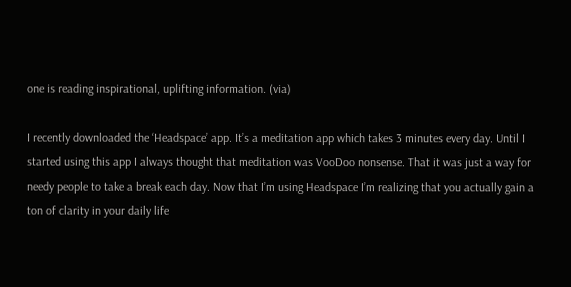one is reading inspirational, uplifting information. (via)

I recently downloaded the ‘Headspace’ app. It’s a meditation app which takes 3 minutes every day. Until I started using this app I always thought that meditation was VooDoo nonsense. That it was just a way for needy people to take a break each day. Now that I’m using Headspace I’m realizing that you actually gain a ton of clarity in your daily life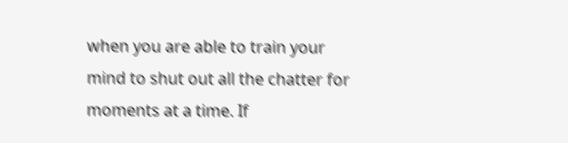when you are able to train your mind to shut out all the chatter for moments at a time. If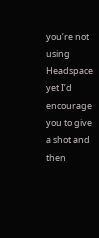you’re not using Headspace yet I’d encourage you to give a shot and then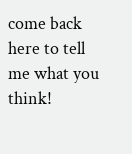come back here to tell me what you think!